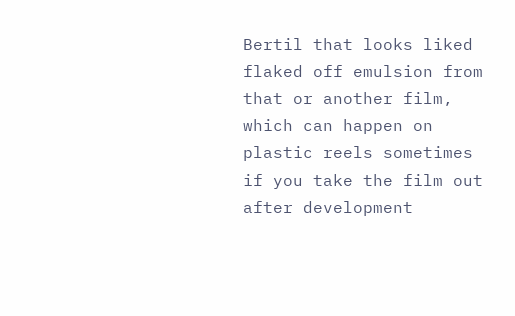Bertil that looks liked flaked off emulsion from that or another film, which can happen on plastic reels sometimes if you take the film out after development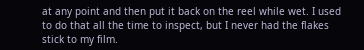at any point and then put it back on the reel while wet. I used to do that all the time to inspect, but I never had the flakes stick to my film.